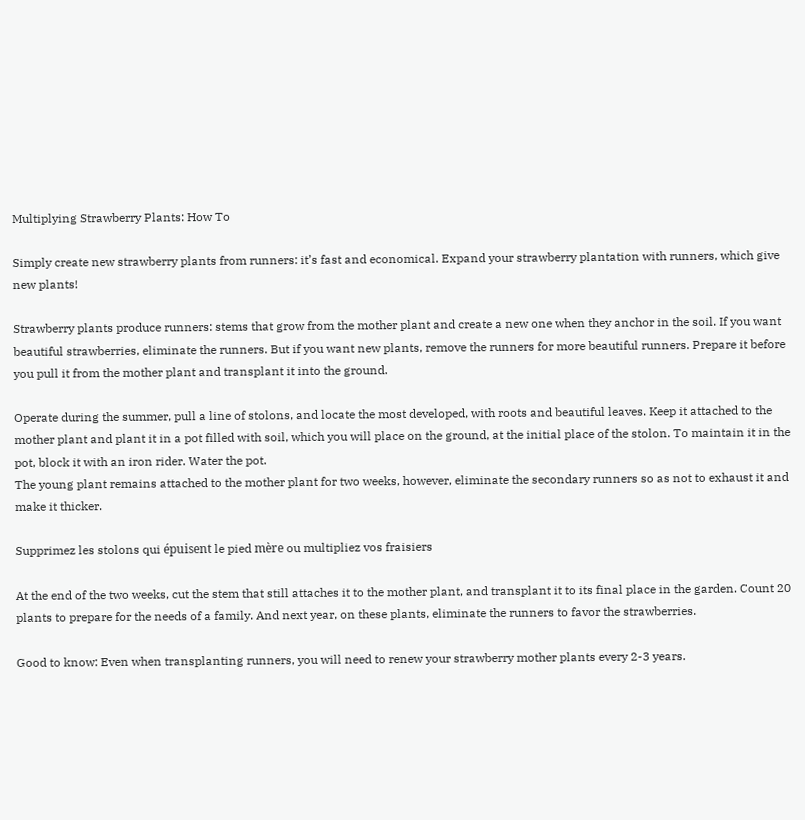Multiplying Strawberry Plants: How To

Simply create new strawberry plants from runners: it’s fast and economical. Expand your strawberry plantation with runners, which give new plants!

Strawberry plants produce runners: stems that grow from the mother plant and create a new one when they anchor in the soil. If you want beautiful strawberries, eliminate the runners. But if you want new plants, remove the runners for more beautiful runners. Prepare it before you pull it from the mother plant and transplant it into the ground.

Operate during the summer, pull a line of stolons, and locate the most developed, with roots and beautiful leaves. Keep it attached to the mother plant and plant it in a pot filled with soil, which you will place on the ground, at the initial place of the stolon. To maintain it in the pot, block it with an iron rider. Water the pot.
The young plant remains attached to the mother plant for two weeks, however, eliminate the secondary runners so as not to exhaust it and make it thicker.

Supprimez les stolons qui épuisent le pied mère ou multipliez vos fraisiers

At the end of the two weeks, cut the stem that still attaches it to the mother plant, and transplant it to its final place in the garden. Count 20 plants to prepare for the needs of a family. And next year, on these plants, eliminate the runners to favor the strawberries.

Good to know: Even when transplanting runners, you will need to renew your strawberry mother plants every 2-3 years.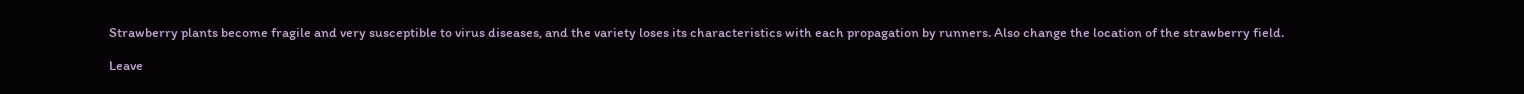Strawberry plants become fragile and very susceptible to virus diseases, and the variety loses its characteristics with each propagation by runners. Also change the location of the strawberry field.

Leave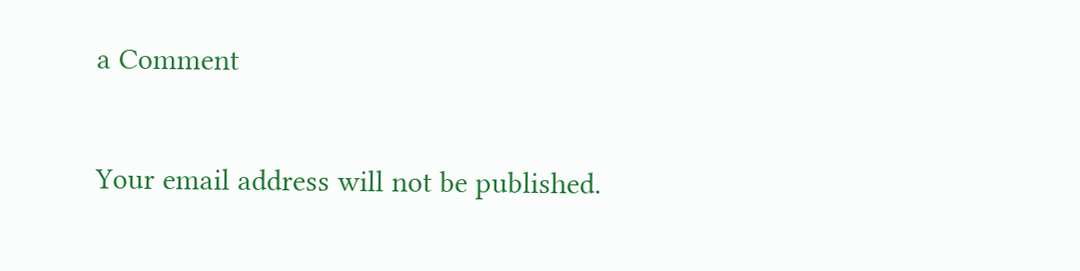a Comment

Your email address will not be published.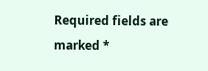Required fields are marked *